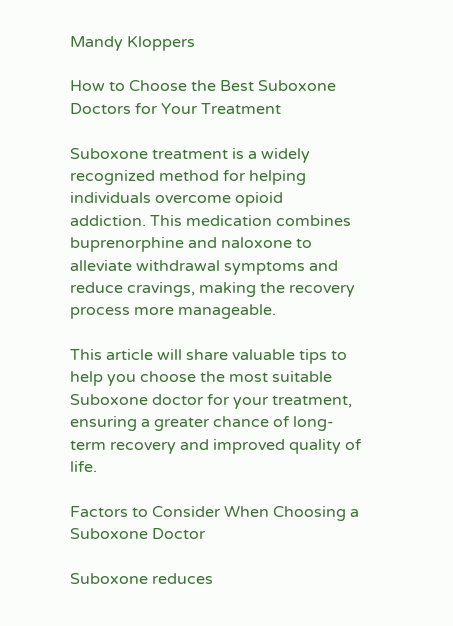Mandy Kloppers

How to Choose the Best Suboxone Doctors for Your Treatment

Suboxone treatment is a widely recognized method for helping individuals overcome opioid addiction. This medication combines buprenorphine and naloxone to alleviate withdrawal symptoms and reduce cravings, making the recovery process more manageable.

This article will share valuable tips to help you choose the most suitable Suboxone doctor for your treatment, ensuring a greater chance of long-term recovery and improved quality of life.

Factors to Consider When Choosing a Suboxone Doctor

Suboxone reduces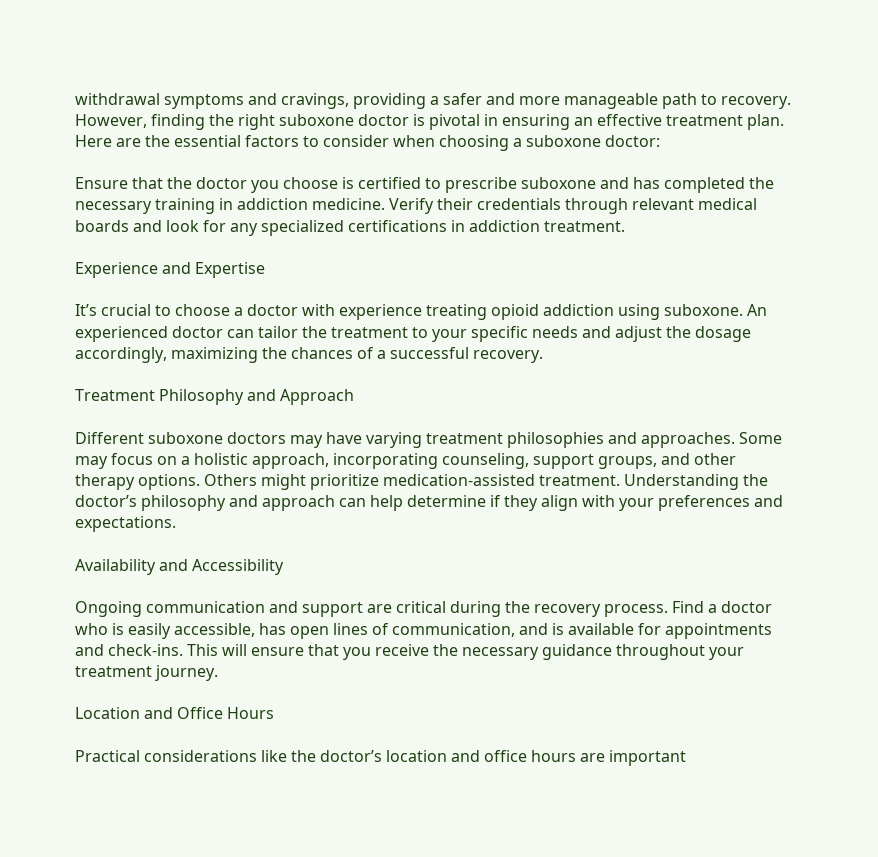withdrawal symptoms and cravings, providing a safer and more manageable path to recovery. However, finding the right suboxone doctor is pivotal in ensuring an effective treatment plan. Here are the essential factors to consider when choosing a suboxone doctor:

Ensure that the doctor you choose is certified to prescribe suboxone and has completed the necessary training in addiction medicine. Verify their credentials through relevant medical boards and look for any specialized certifications in addiction treatment.

Experience and Expertise

It’s crucial to choose a doctor with experience treating opioid addiction using suboxone. An experienced doctor can tailor the treatment to your specific needs and adjust the dosage accordingly, maximizing the chances of a successful recovery.

Treatment Philosophy and Approach

Different suboxone doctors may have varying treatment philosophies and approaches. Some may focus on a holistic approach, incorporating counseling, support groups, and other therapy options. Others might prioritize medication-assisted treatment. Understanding the doctor’s philosophy and approach can help determine if they align with your preferences and expectations.

Availability and Accessibility

Ongoing communication and support are critical during the recovery process. Find a doctor who is easily accessible, has open lines of communication, and is available for appointments and check-ins. This will ensure that you receive the necessary guidance throughout your treatment journey.

Location and Office Hours

Practical considerations like the doctor’s location and office hours are important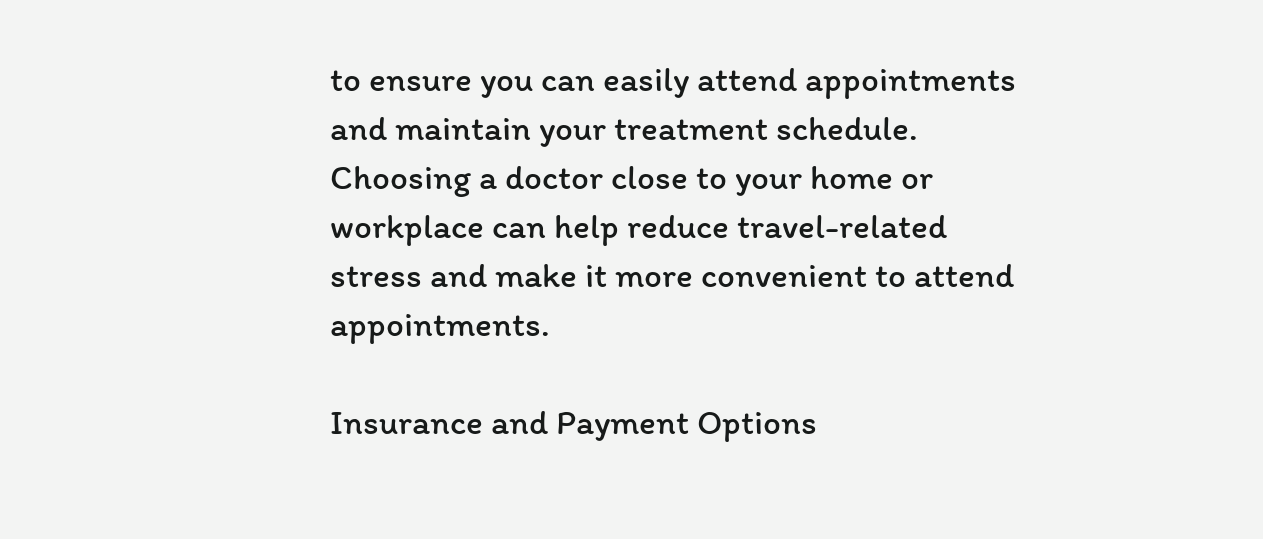to ensure you can easily attend appointments and maintain your treatment schedule. Choosing a doctor close to your home or workplace can help reduce travel-related stress and make it more convenient to attend appointments.

Insurance and Payment Options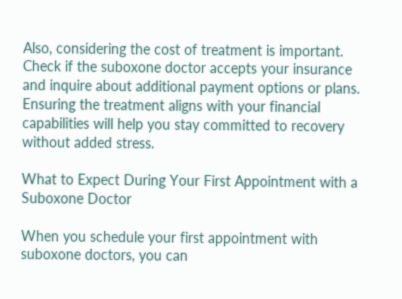Also, considering the cost of treatment is important. Check if the suboxone doctor accepts your insurance and inquire about additional payment options or plans. Ensuring the treatment aligns with your financial capabilities will help you stay committed to recovery without added stress.

What to Expect During Your First Appointment with a Suboxone Doctor

When you schedule your first appointment with suboxone doctors, you can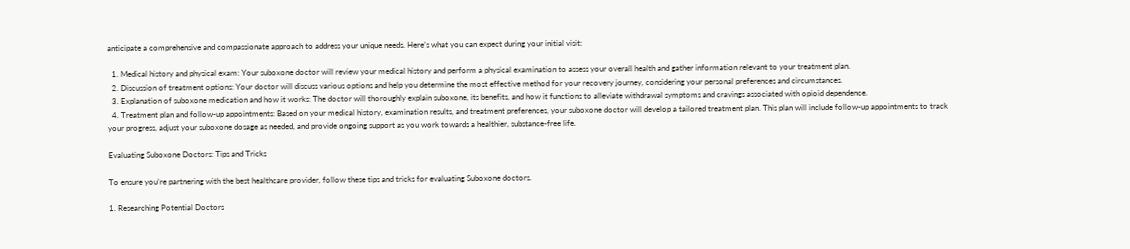anticipate a comprehensive and compassionate approach to address your unique needs. Here’s what you can expect during your initial visit:

  1. Medical history and physical exam: Your suboxone doctor will review your medical history and perform a physical examination to assess your overall health and gather information relevant to your treatment plan.
  2. Discussion of treatment options: Your doctor will discuss various options and help you determine the most effective method for your recovery journey, considering your personal preferences and circumstances.
  3. Explanation of suboxone medication and how it works: The doctor will thoroughly explain suboxone, its benefits, and how it functions to alleviate withdrawal symptoms and cravings associated with opioid dependence.
  4. Treatment plan and follow-up appointments: Based on your medical history, examination results, and treatment preferences, your suboxone doctor will develop a tailored treatment plan. This plan will include follow-up appointments to track your progress, adjust your suboxone dosage as needed, and provide ongoing support as you work towards a healthier, substance-free life.

Evaluating Suboxone Doctors: Tips and Tricks

To ensure you’re partnering with the best healthcare provider, follow these tips and tricks for evaluating Suboxone doctors.

1. Researching Potential Doctors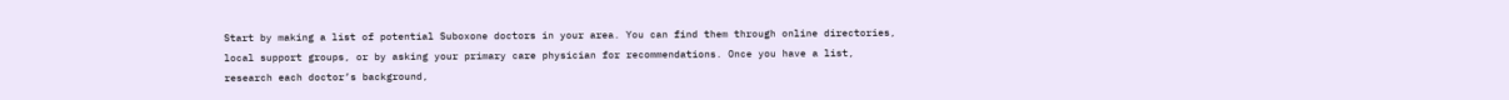Start by making a list of potential Suboxone doctors in your area. You can find them through online directories, local support groups, or by asking your primary care physician for recommendations. Once you have a list, research each doctor’s background,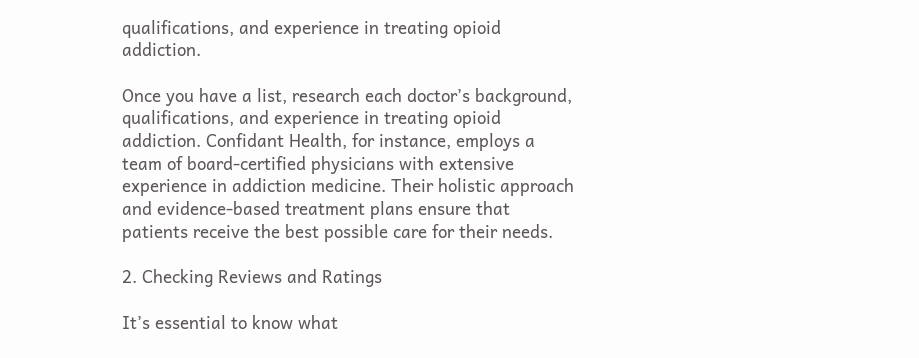qualifications, and experience in treating opioid addiction.

Once you have a list, research each doctor’s background, qualifications, and experience in treating opioid addiction. Confidant Health, for instance, employs a team of board-certified physicians with extensive experience in addiction medicine. Their holistic approach and evidence-based treatment plans ensure that patients receive the best possible care for their needs.

2. Checking Reviews and Ratings

It’s essential to know what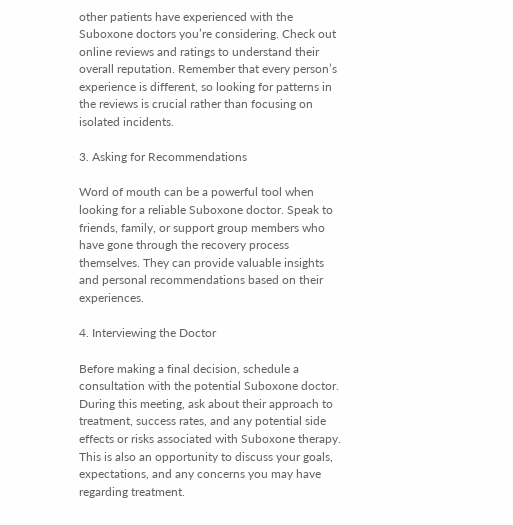other patients have experienced with the Suboxone doctors you’re considering. Check out online reviews and ratings to understand their overall reputation. Remember that every person’s experience is different, so looking for patterns in the reviews is crucial rather than focusing on isolated incidents.

3. Asking for Recommendations

Word of mouth can be a powerful tool when looking for a reliable Suboxone doctor. Speak to friends, family, or support group members who have gone through the recovery process themselves. They can provide valuable insights and personal recommendations based on their experiences.

4. Interviewing the Doctor

Before making a final decision, schedule a consultation with the potential Suboxone doctor. During this meeting, ask about their approach to treatment, success rates, and any potential side effects or risks associated with Suboxone therapy. This is also an opportunity to discuss your goals, expectations, and any concerns you may have regarding treatment.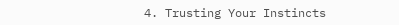4. Trusting Your Instincts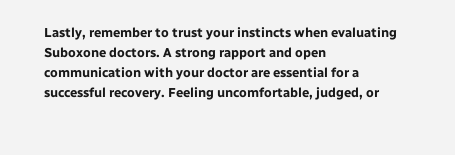Lastly, remember to trust your instincts when evaluating Suboxone doctors. A strong rapport and open communication with your doctor are essential for a successful recovery. Feeling uncomfortable, judged, or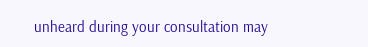unheard during your consultation may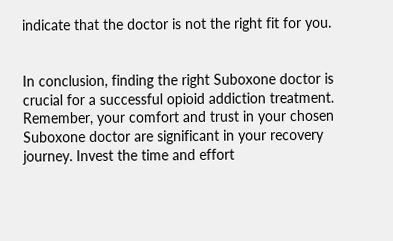indicate that the doctor is not the right fit for you.


In conclusion, finding the right Suboxone doctor is crucial for a successful opioid addiction treatment. Remember, your comfort and trust in your chosen Suboxone doctor are significant in your recovery journey. Invest the time and effort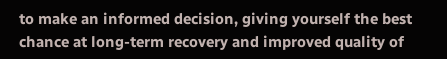to make an informed decision, giving yourself the best chance at long-term recovery and improved quality of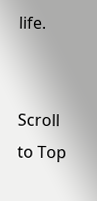life.


Scroll to Top